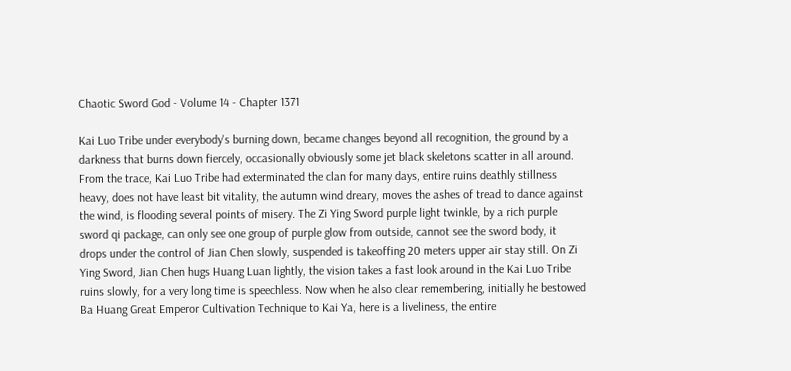Chaotic Sword God - Volume 14 - Chapter 1371

Kai Luo Tribe under everybody's burning down, became changes beyond all recognition, the ground by a darkness that burns down fiercely, occasionally obviously some jet black skeletons scatter in all around. From the trace, Kai Luo Tribe had exterminated the clan for many days, entire ruins deathly stillness heavy, does not have least bit vitality, the autumn wind dreary, moves the ashes of tread to dance against the wind, is flooding several points of misery. The Zi Ying Sword purple light twinkle, by a rich purple sword qi package, can only see one group of purple glow from outside, cannot see the sword body, it drops under the control of Jian Chen slowly, suspended is takeoffing 20 meters upper air stay still. On Zi Ying Sword, Jian Chen hugs Huang Luan lightly, the vision takes a fast look around in the Kai Luo Tribe ruins slowly, for a very long time is speechless. Now when he also clear remembering, initially he bestowed Ba Huang Great Emperor Cultivation Technique to Kai Ya, here is a liveliness, the entire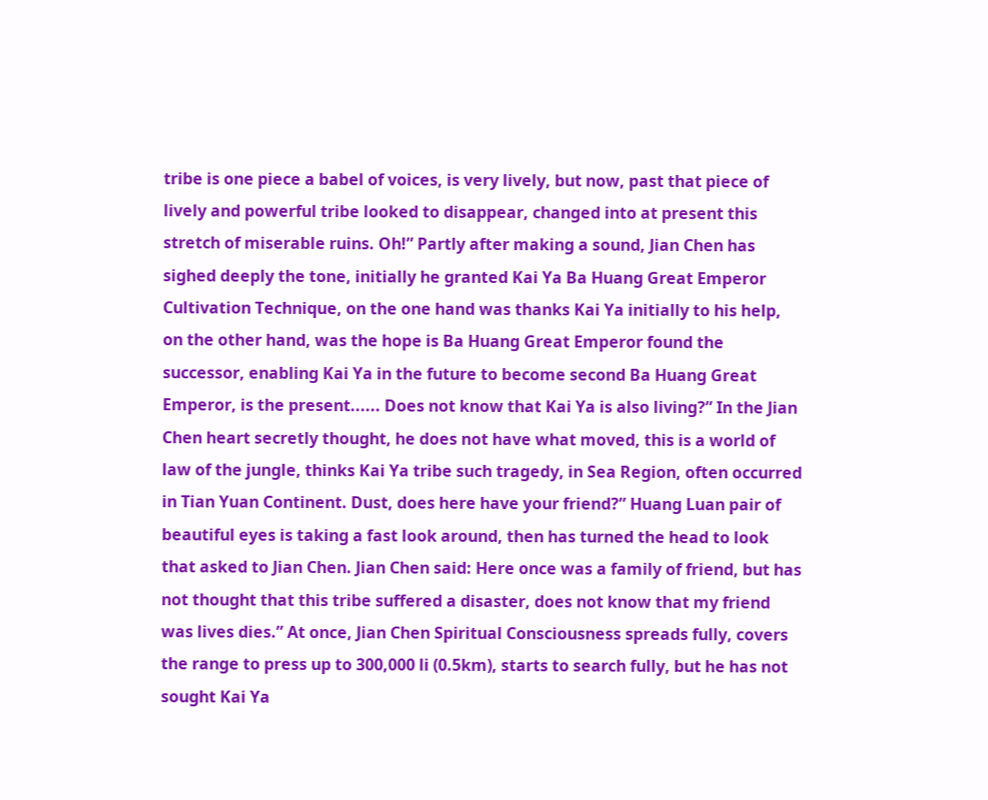tribe is one piece a babel of voices, is very lively, but now, past that piece of lively and powerful tribe looked to disappear, changed into at present this stretch of miserable ruins. Oh!” Partly after making a sound, Jian Chen has sighed deeply the tone, initially he granted Kai Ya Ba Huang Great Emperor Cultivation Technique, on the one hand was thanks Kai Ya initially to his help, on the other hand, was the hope is Ba Huang Great Emperor found the successor, enabling Kai Ya in the future to become second Ba Huang Great Emperor, is the present...... Does not know that Kai Ya is also living?” In the Jian Chen heart secretly thought, he does not have what moved, this is a world of law of the jungle, thinks Kai Ya tribe such tragedy, in Sea Region, often occurred in Tian Yuan Continent. Dust, does here have your friend?” Huang Luan pair of beautiful eyes is taking a fast look around, then has turned the head to look that asked to Jian Chen. Jian Chen said: Here once was a family of friend, but has not thought that this tribe suffered a disaster, does not know that my friend was lives dies.” At once, Jian Chen Spiritual Consciousness spreads fully, covers the range to press up to 300,000 li (0.5km), starts to search fully, but he has not sought Kai Ya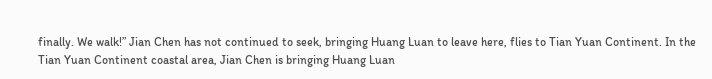finally. We walk!” Jian Chen has not continued to seek, bringing Huang Luan to leave here, flies to Tian Yuan Continent. In the Tian Yuan Continent coastal area, Jian Chen is bringing Huang Luan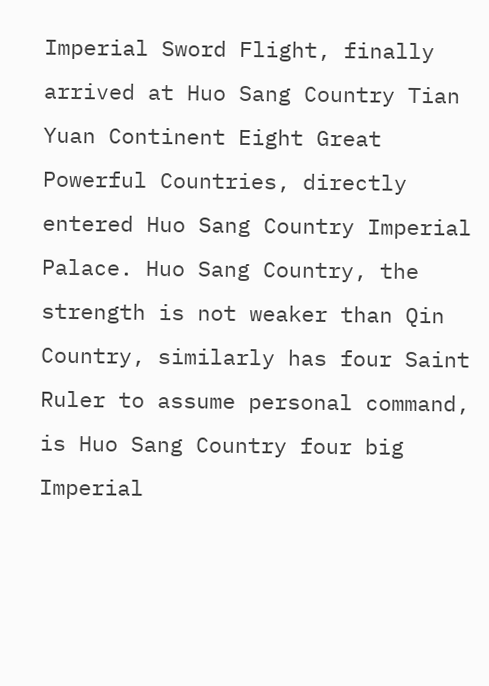Imperial Sword Flight, finally arrived at Huo Sang Country Tian Yuan Continent Eight Great Powerful Countries, directly entered Huo Sang Country Imperial Palace. Huo Sang Country, the strength is not weaker than Qin Country, similarly has four Saint Ruler to assume personal command, is Huo Sang Country four big Imperial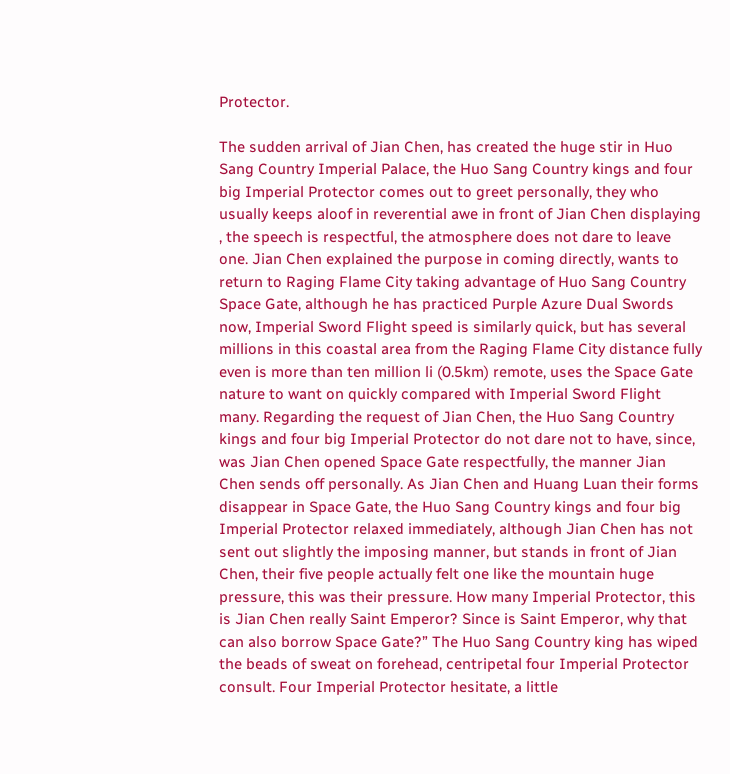Protector.

The sudden arrival of Jian Chen, has created the huge stir in Huo Sang Country Imperial Palace, the Huo Sang Country kings and four big Imperial Protector comes out to greet personally, they who usually keeps aloof in reverential awe in front of Jian Chen displaying , the speech is respectful, the atmosphere does not dare to leave one. Jian Chen explained the purpose in coming directly, wants to return to Raging Flame City taking advantage of Huo Sang Country Space Gate, although he has practiced Purple Azure Dual Swords now, Imperial Sword Flight speed is similarly quick, but has several millions in this coastal area from the Raging Flame City distance fully even is more than ten million li (0.5km) remote, uses the Space Gate nature to want on quickly compared with Imperial Sword Flight many. Regarding the request of Jian Chen, the Huo Sang Country kings and four big Imperial Protector do not dare not to have, since, was Jian Chen opened Space Gate respectfully, the manner Jian Chen sends off personally. As Jian Chen and Huang Luan their forms disappear in Space Gate, the Huo Sang Country kings and four big Imperial Protector relaxed immediately, although Jian Chen has not sent out slightly the imposing manner, but stands in front of Jian Chen, their five people actually felt one like the mountain huge pressure, this was their pressure. How many Imperial Protector, this is Jian Chen really Saint Emperor? Since is Saint Emperor, why that can also borrow Space Gate?” The Huo Sang Country king has wiped the beads of sweat on forehead, centripetal four Imperial Protector consult. Four Imperial Protector hesitate, a little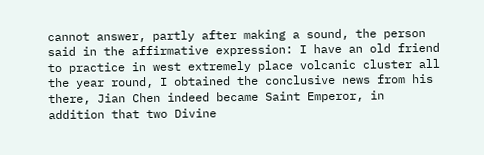cannot answer, partly after making a sound, the person said in the affirmative expression: I have an old friend to practice in west extremely place volcanic cluster all the year round, I obtained the conclusive news from his there, Jian Chen indeed became Saint Emperor, in addition that two Divine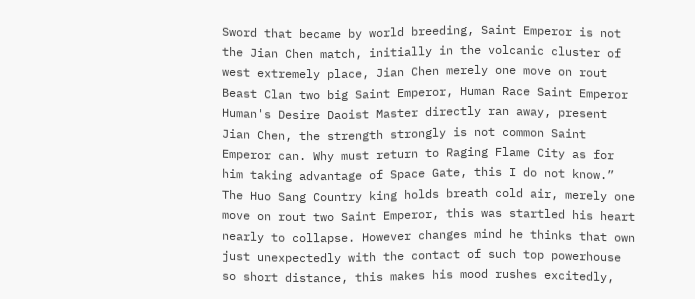Sword that became by world breeding, Saint Emperor is not the Jian Chen match, initially in the volcanic cluster of west extremely place, Jian Chen merely one move on rout Beast Clan two big Saint Emperor, Human Race Saint Emperor Human's Desire Daoist Master directly ran away, present Jian Chen, the strength strongly is not common Saint Emperor can. Why must return to Raging Flame City as for him taking advantage of Space Gate, this I do not know.” The Huo Sang Country king holds breath cold air, merely one move on rout two Saint Emperor, this was startled his heart nearly to collapse. However changes mind he thinks that own just unexpectedly with the contact of such top powerhouse so short distance, this makes his mood rushes excitedly,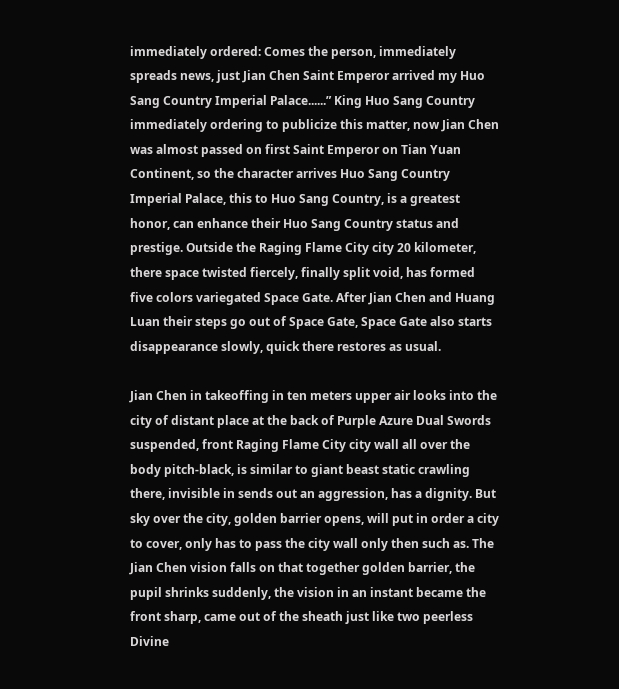immediately ordered: Comes the person, immediately spreads news, just Jian Chen Saint Emperor arrived my Huo Sang Country Imperial Palace......” King Huo Sang Country immediately ordering to publicize this matter, now Jian Chen was almost passed on first Saint Emperor on Tian Yuan Continent, so the character arrives Huo Sang Country Imperial Palace, this to Huo Sang Country, is a greatest honor, can enhance their Huo Sang Country status and prestige. Outside the Raging Flame City city 20 kilometer, there space twisted fiercely, finally split void, has formed five colors variegated Space Gate. After Jian Chen and Huang Luan their steps go out of Space Gate, Space Gate also starts disappearance slowly, quick there restores as usual.

Jian Chen in takeoffing in ten meters upper air looks into the city of distant place at the back of Purple Azure Dual Swords suspended, front Raging Flame City city wall all over the body pitch-black, is similar to giant beast static crawling there, invisible in sends out an aggression, has a dignity. But sky over the city, golden barrier opens, will put in order a city to cover, only has to pass the city wall only then such as. The Jian Chen vision falls on that together golden barrier, the pupil shrinks suddenly, the vision in an instant became the front sharp, came out of the sheath just like two peerless Divine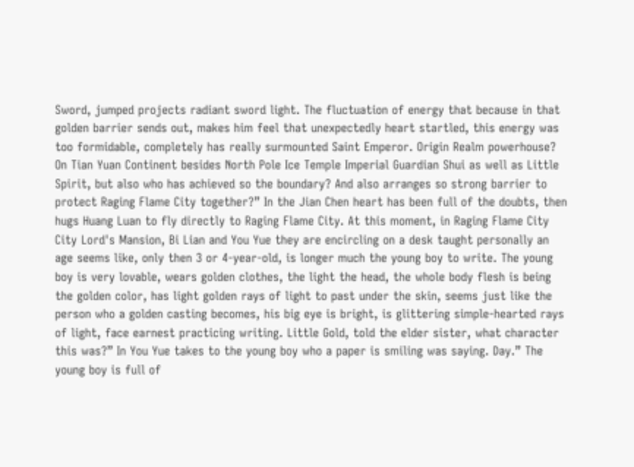Sword, jumped projects radiant sword light. The fluctuation of energy that because in that golden barrier sends out, makes him feel that unexpectedly heart startled, this energy was too formidable, completely has really surmounted Saint Emperor. Origin Realm powerhouse? On Tian Yuan Continent besides North Pole Ice Temple Imperial Guardian Shui as well as Little Spirit, but also who has achieved so the boundary? And also arranges so strong barrier to protect Raging Flame City together?” In the Jian Chen heart has been full of the doubts, then hugs Huang Luan to fly directly to Raging Flame City. At this moment, in Raging Flame City City Lord's Mansion, Bi Lian and You Yue they are encircling on a desk taught personally an age seems like, only then 3 or 4-year-old, is longer much the young boy to write. The young boy is very lovable, wears golden clothes, the light the head, the whole body flesh is being the golden color, has light golden rays of light to past under the skin, seems just like the person who a golden casting becomes, his big eye is bright, is glittering simple-hearted rays of light, face earnest practicing writing. Little Gold, told the elder sister, what character this was?” In You Yue takes to the young boy who a paper is smiling was saying. Day.” The young boy is full of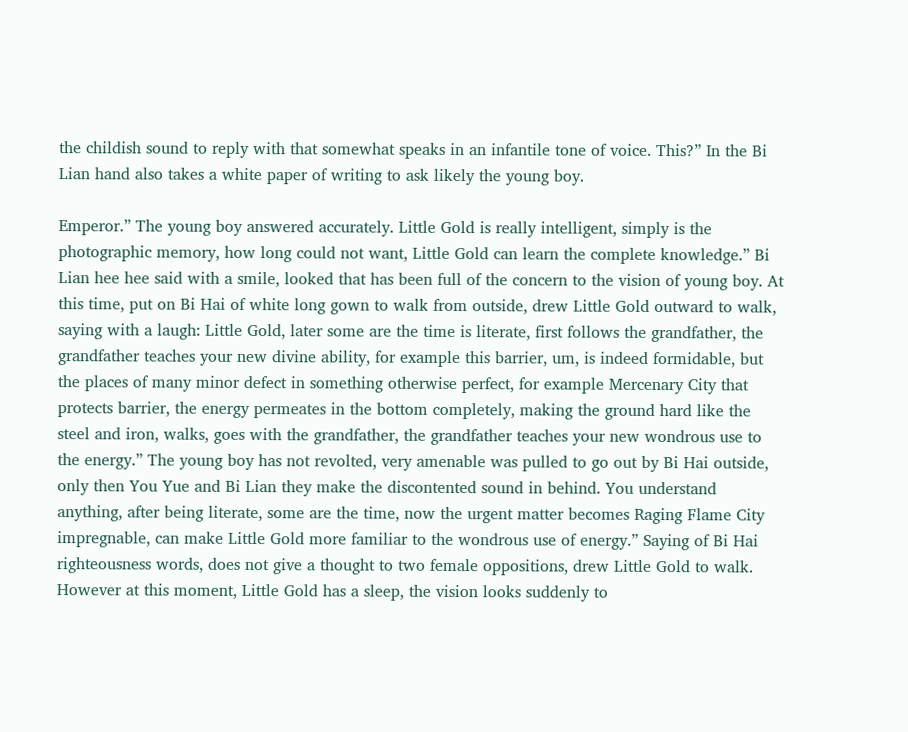the childish sound to reply with that somewhat speaks in an infantile tone of voice. This?” In the Bi Lian hand also takes a white paper of writing to ask likely the young boy.

Emperor.” The young boy answered accurately. Little Gold is really intelligent, simply is the photographic memory, how long could not want, Little Gold can learn the complete knowledge.” Bi Lian hee hee said with a smile, looked that has been full of the concern to the vision of young boy. At this time, put on Bi Hai of white long gown to walk from outside, drew Little Gold outward to walk, saying with a laugh: Little Gold, later some are the time is literate, first follows the grandfather, the grandfather teaches your new divine ability, for example this barrier, um, is indeed formidable, but the places of many minor defect in something otherwise perfect, for example Mercenary City that protects barrier, the energy permeates in the bottom completely, making the ground hard like the steel and iron, walks, goes with the grandfather, the grandfather teaches your new wondrous use to the energy.” The young boy has not revolted, very amenable was pulled to go out by Bi Hai outside, only then You Yue and Bi Lian they make the discontented sound in behind. You understand anything, after being literate, some are the time, now the urgent matter becomes Raging Flame City impregnable, can make Little Gold more familiar to the wondrous use of energy.” Saying of Bi Hai righteousness words, does not give a thought to two female oppositions, drew Little Gold to walk. However at this moment, Little Gold has a sleep, the vision looks suddenly to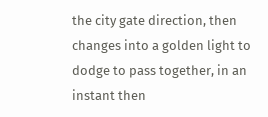the city gate direction, then changes into a golden light to dodge to pass together, in an instant then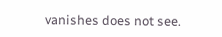vanishes does not see.